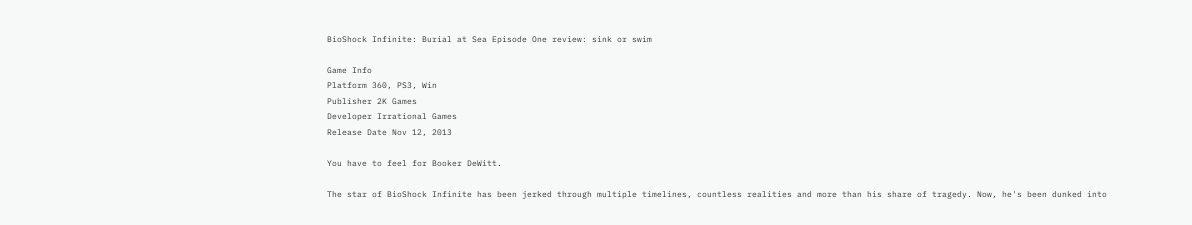BioShock Infinite: Burial at Sea Episode One review: sink or swim

Game Info
Platform 360, PS3, Win
Publisher 2K Games
Developer Irrational Games
Release Date Nov 12, 2013

You have to feel for Booker DeWitt.

The star of BioShock Infinite has been jerked through multiple timelines, countless realities and more than his share of tragedy. Now, he's been dunked into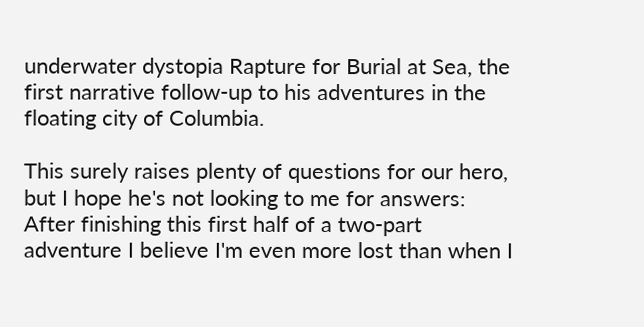underwater dystopia Rapture for Burial at Sea, the first narrative follow-up to his adventures in the floating city of Columbia.

This surely raises plenty of questions for our hero, but I hope he's not looking to me for answers: After finishing this first half of a two-part adventure I believe I'm even more lost than when I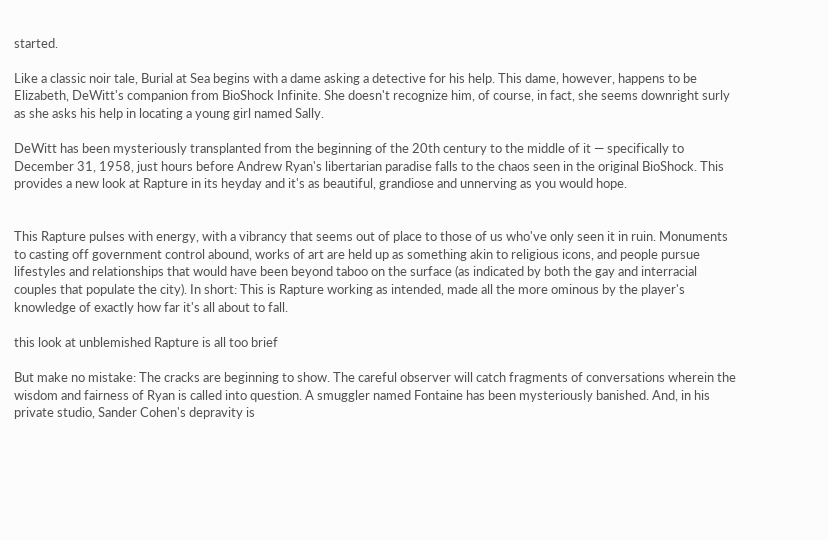started.

Like a classic noir tale, Burial at Sea begins with a dame asking a detective for his help. This dame, however, happens to be Elizabeth, DeWitt's companion from BioShock Infinite. She doesn't recognize him, of course, in fact, she seems downright surly as she asks his help in locating a young girl named Sally.

DeWitt has been mysteriously transplanted from the beginning of the 20th century to the middle of it — specifically to December 31, 1958, just hours before Andrew Ryan's libertarian paradise falls to the chaos seen in the original BioShock. This provides a new look at Rapture in its heyday and it's as beautiful, grandiose and unnerving as you would hope.


This Rapture pulses with energy, with a vibrancy that seems out of place to those of us who've only seen it in ruin. Monuments to casting off government control abound, works of art are held up as something akin to religious icons, and people pursue lifestyles and relationships that would have been beyond taboo on the surface (as indicated by both the gay and interracial couples that populate the city). In short: This is Rapture working as intended, made all the more ominous by the player's knowledge of exactly how far it's all about to fall.

this look at unblemished Rapture is all too brief

But make no mistake: The cracks are beginning to show. The careful observer will catch fragments of conversations wherein the wisdom and fairness of Ryan is called into question. A smuggler named Fontaine has been mysteriously banished. And, in his private studio, Sander Cohen's depravity is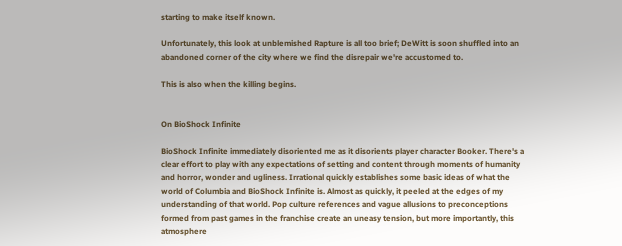starting to make itself known.

Unfortunately, this look at unblemished Rapture is all too brief; DeWitt is soon shuffled into an abandoned corner of the city where we find the disrepair we're accustomed to.

This is also when the killing begins.


On BioShock Infinite

BioShock Infinite immediately disoriented me as it disorients player character Booker. There's a clear effort to play with any expectations of setting and content through moments of humanity and horror, wonder and ugliness. Irrational quickly establishes some basic ideas of what the world of Columbia and BioShock Infinite is. Almost as quickly, it peeled at the edges of my understanding of that world. Pop culture references and vague allusions to preconceptions formed from past games in the franchise create an uneasy tension, but more importantly, this atmosphere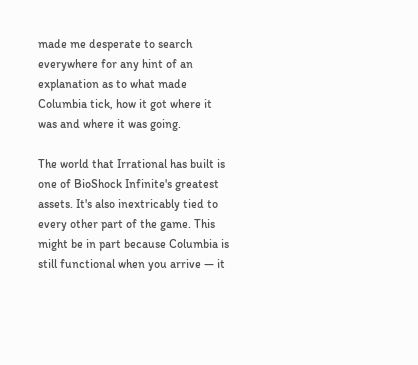made me desperate to search everywhere for any hint of an explanation as to what made Columbia tick, how it got where it was and where it was going.

The world that Irrational has built is one of BioShock Infinite's greatest assets. It's also inextricably tied to every other part of the game. This might be in part because Columbia is still functional when you arrive — it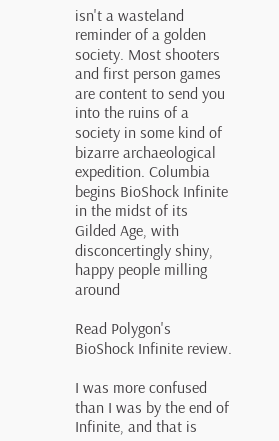isn't a wasteland reminder of a golden society. Most shooters and first person games are content to send you into the ruins of a society in some kind of bizarre archaeological expedition. Columbia begins BioShock Infinite in the midst of its Gilded Age, with disconcertingly shiny, happy people milling around

Read Polygon's BioShock Infinite review.

I was more confused than I was by the end of Infinite, and that is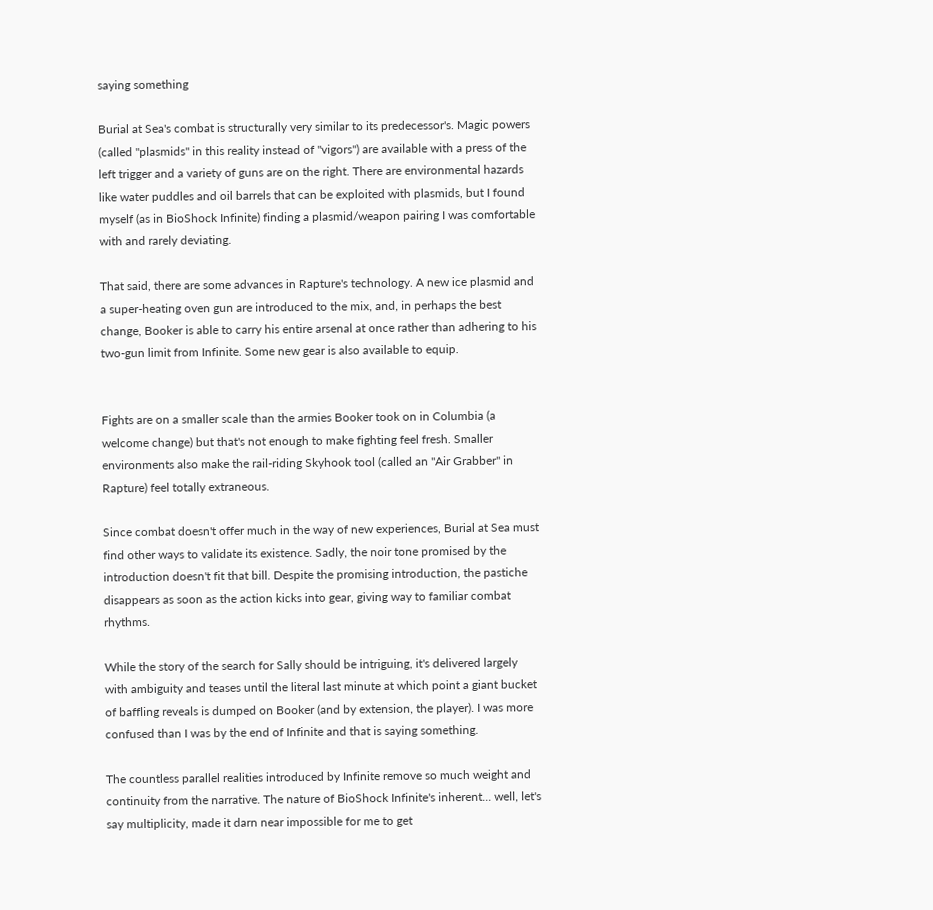saying something

Burial at Sea's combat is structurally very similar to its predecessor's. Magic powers (called "plasmids" in this reality instead of "vigors") are available with a press of the left trigger and a variety of guns are on the right. There are environmental hazards like water puddles and oil barrels that can be exploited with plasmids, but I found myself (as in BioShock Infinite) finding a plasmid/weapon pairing I was comfortable with and rarely deviating.

That said, there are some advances in Rapture's technology. A new ice plasmid and a super-heating oven gun are introduced to the mix, and, in perhaps the best change, Booker is able to carry his entire arsenal at once rather than adhering to his two-gun limit from Infinite. Some new gear is also available to equip.


Fights are on a smaller scale than the armies Booker took on in Columbia (a welcome change) but that's not enough to make fighting feel fresh. Smaller environments also make the rail-riding Skyhook tool (called an "Air Grabber" in Rapture) feel totally extraneous.

Since combat doesn't offer much in the way of new experiences, Burial at Sea must find other ways to validate its existence. Sadly, the noir tone promised by the introduction doesn't fit that bill. Despite the promising introduction, the pastiche disappears as soon as the action kicks into gear, giving way to familiar combat rhythms.

While the story of the search for Sally should be intriguing, it's delivered largely with ambiguity and teases until the literal last minute at which point a giant bucket of baffling reveals is dumped on Booker (and by extension, the player). I was more confused than I was by the end of Infinite and that is saying something.

The countless parallel realities introduced by Infinite remove so much weight and continuity from the narrative. The nature of BioShock Infinite's inherent... well, let's say multiplicity, made it darn near impossible for me to get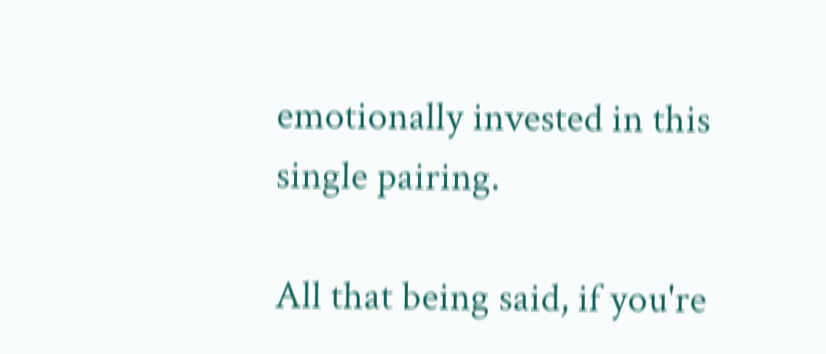emotionally invested in this single pairing.

All that being said, if you're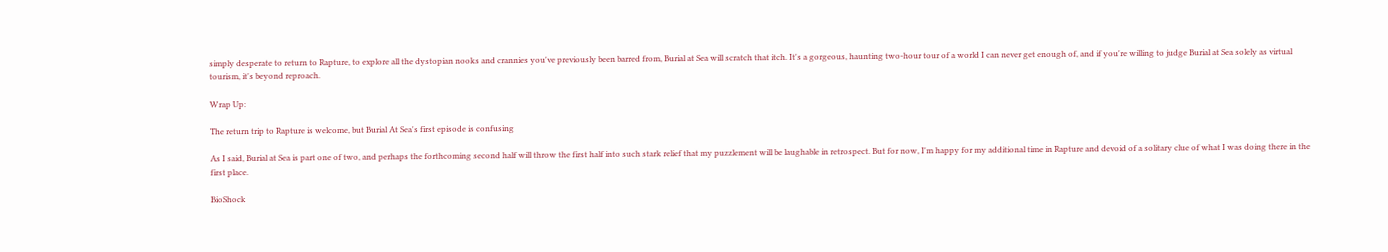simply desperate to return to Rapture, to explore all the dystopian nooks and crannies you've previously been barred from, Burial at Sea will scratch that itch. It's a gorgeous, haunting two-hour tour of a world I can never get enough of, and if you're willing to judge Burial at Sea solely as virtual tourism, it's beyond reproach.

Wrap Up:

The return trip to Rapture is welcome, but Burial At Sea's first episode is confusing

As I said, Burial at Sea is part one of two, and perhaps the forthcoming second half will throw the first half into such stark relief that my puzzlement will be laughable in retrospect. But for now, I'm happy for my additional time in Rapture and devoid of a solitary clue of what I was doing there in the first place.

BioShock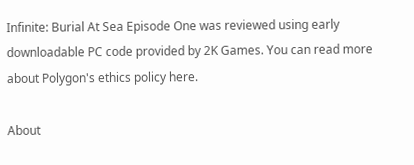Infinite: Burial At Sea Episode One was reviewed using early downloadable PC code provided by 2K Games. You can read more about Polygon's ethics policy here.

About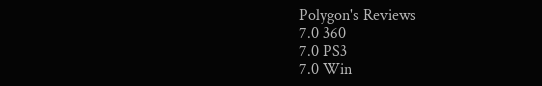Polygon's Reviews
7.0 360
7.0 PS3
7.0 Win